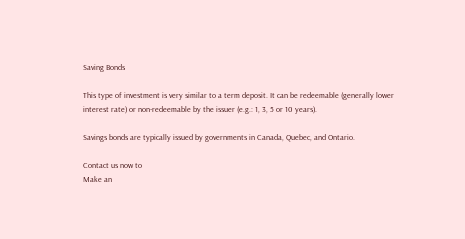Saving Bonds

This type of investment is very similar to a term deposit. It can be redeemable (generally lower interest rate) or non-redeemable by the issuer (e.g.: 1, 3, 5 or 10 years).

Savings bonds are typically issued by governments in Canada, Quebec, and Ontario.

Contact us now to
Make an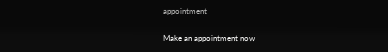appointment

Make an appointment now